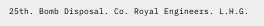25th. Bomb Disposal. Co. Royal Engineers. L.H.G.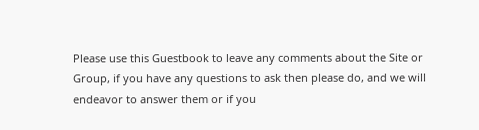Please use this Guestbook to leave any comments about the Site or Group, if you have any questions to ask then please do, and we will endeavor to answer them or if you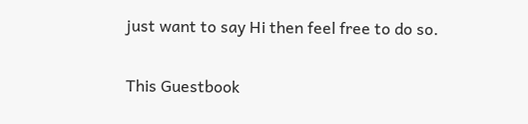just want to say Hi then feel free to do so.

This Guestbook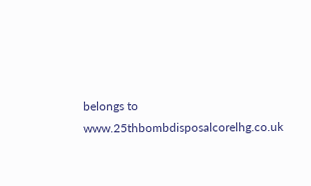belongs to www.25thbombdisposalcorelhg.co.uk